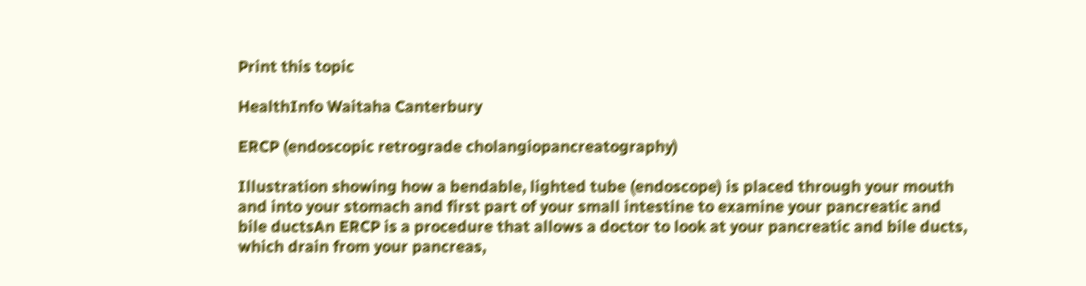Print this topic

HealthInfo Waitaha Canterbury

ERCP (endoscopic retrograde cholangiopancreatography)

Illustration showing how a bendable, lighted tube (endoscope) is placed through your mouth and into your stomach and first part of your small intestine to examine your pancreatic and bile ductsAn ERCP is a procedure that allows a doctor to look at your pancreatic and bile ducts, which drain from your pancreas,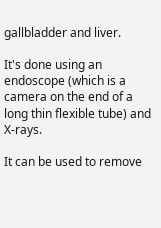gallbladder and liver.

It's done using an endoscope (which is a camera on the end of a long thin flexible tube) and X-rays.

It can be used to remove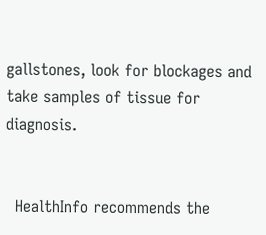gallstones, look for blockages and take samples of tissue for diagnosis.


  HealthInfo recommends the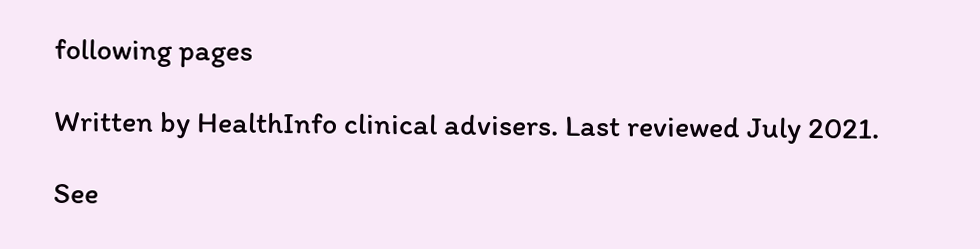following pages

Written by HealthInfo clinical advisers. Last reviewed July 2021.

See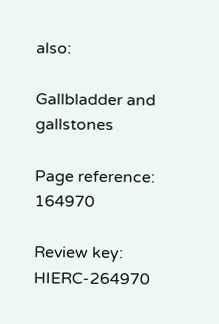also:

Gallbladder and gallstones

Page reference: 164970

Review key: HIERC-264970